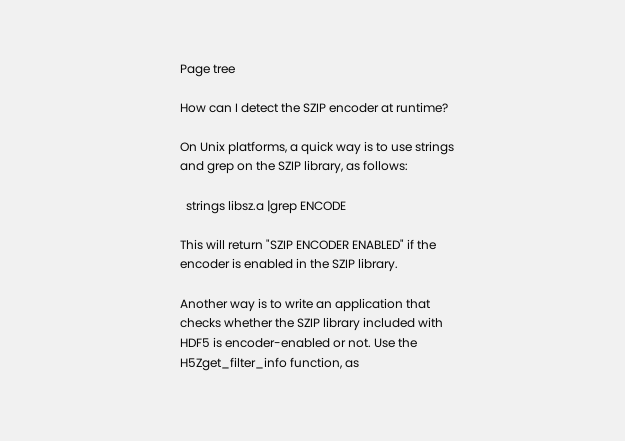Page tree

How can I detect the SZIP encoder at runtime?

On Unix platforms, a quick way is to use strings and grep on the SZIP library, as follows:

  strings libsz.a |grep ENCODE

This will return "SZIP ENCODER ENABLED" if the encoder is enabled in the SZIP library.

Another way is to write an application that checks whether the SZIP library included with HDF5 is encoder-enabled or not. Use the H5Zget_filter_info function, as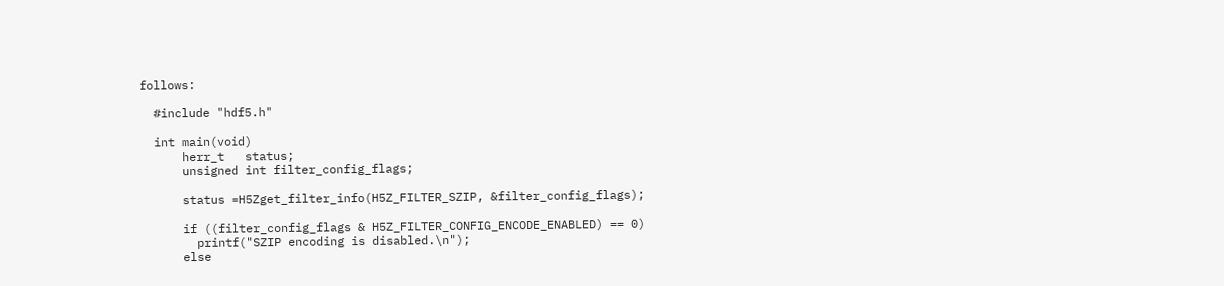follows:

  #include "hdf5.h"

  int main(void)
      herr_t   status;
      unsigned int filter_config_flags;

      status =H5Zget_filter_info(H5Z_FILTER_SZIP, &filter_config_flags);

      if ((filter_config_flags & H5Z_FILTER_CONFIG_ENCODE_ENABLED) == 0)
        printf("SZIP encoding is disabled.\n");
      else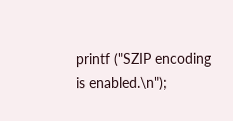printf ("SZIP encoding is enabled.\n");